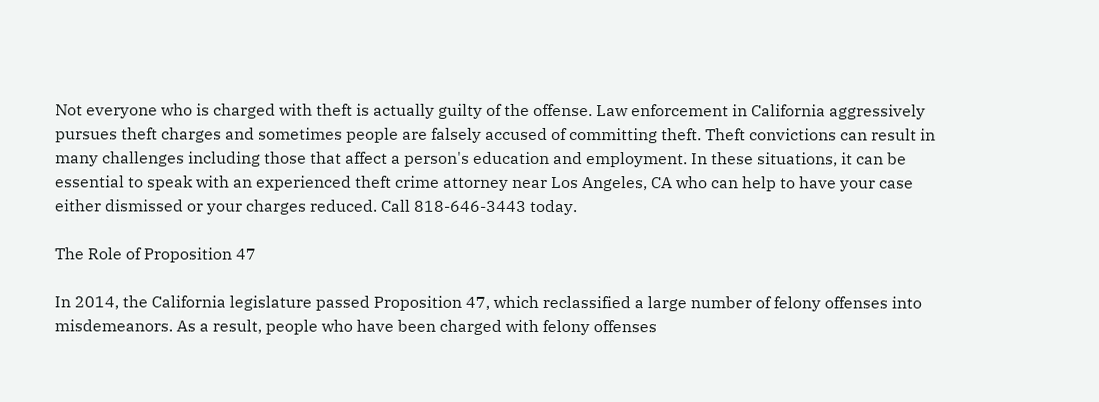Not everyone who is charged with theft is actually guilty of the offense. Law enforcement in California aggressively pursues theft charges and sometimes people are falsely accused of committing theft. Theft convictions can result in many challenges including those that affect a person's education and employment. In these situations, it can be essential to speak with an experienced theft crime attorney near Los Angeles, CA who can help to have your case either dismissed or your charges reduced. Call 818-646-3443 today.

The Role of Proposition 47

In 2014, the California legislature passed Proposition 47, which reclassified a large number of felony offenses into misdemeanors. As a result, people who have been charged with felony offenses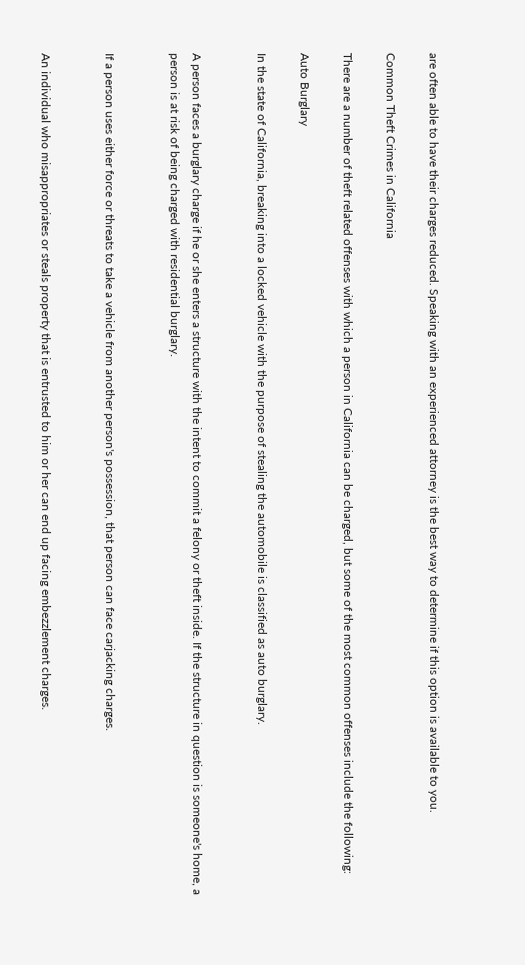are often able to have their charges reduced. Speaking with an experienced attorney is the best way to determine if this option is available to you.

Common Theft Crimes in California

There are a number of theft related offenses with which a person in California can be charged, but some of the most common offenses include the following:

Auto Burglary

In the state of California, breaking into a locked vehicle with the purpose of stealing the automobile is classified as auto burglary.


A person faces a burglary charge if he or she enters a structure with the intent to commit a felony or theft inside. If the structure in question is someone's home, a person is at risk of being charged with residential burglary.


If a person uses either force or threats to take a vehicle from another person's possession, that person can face carjacking charges.


An individual who misappropriates or steals property that is entrusted to him or her can end up facing embezzlement charges.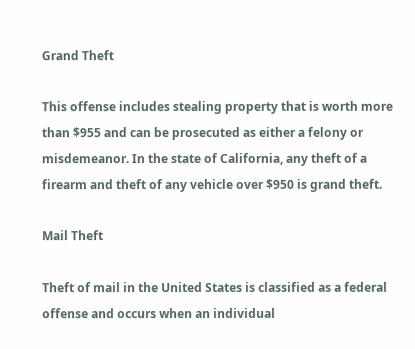Grand Theft

This offense includes stealing property that is worth more than $955 and can be prosecuted as either a felony or misdemeanor. In the state of California, any theft of a firearm and theft of any vehicle over $950 is grand theft.

Mail Theft

Theft of mail in the United States is classified as a federal offense and occurs when an individual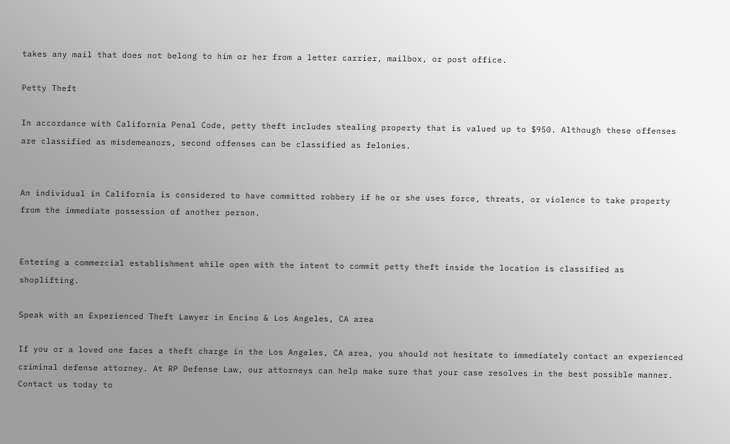takes any mail that does not belong to him or her from a letter carrier, mailbox, or post office.

Petty Theft

In accordance with California Penal Code, petty theft includes stealing property that is valued up to $950. Although these offenses are classified as misdemeanors, second offenses can be classified as felonies.


An individual in California is considered to have committed robbery if he or she uses force, threats, or violence to take property from the immediate possession of another person.


Entering a commercial establishment while open with the intent to commit petty theft inside the location is classified as shoplifting.

Speak with an Experienced Theft Lawyer in Encino & Los Angeles, CA area

If you or a loved one faces a theft charge in the Los Angeles, CA area, you should not hesitate to immediately contact an experienced criminal defense attorney. At RP Defense Law, our attorneys can help make sure that your case resolves in the best possible manner. Contact us today to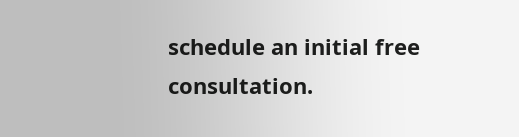schedule an initial free consultation.